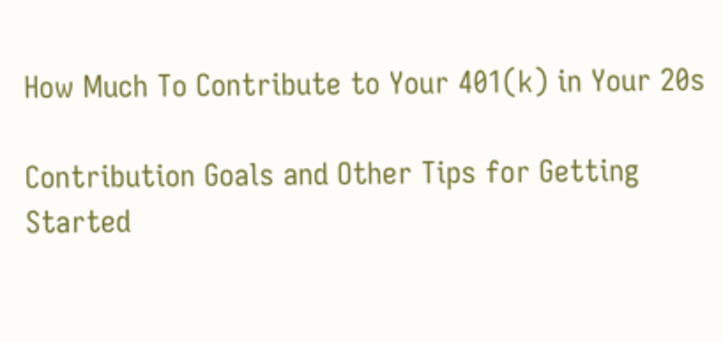How Much To Contribute to Your 401(k) in Your 20s

Contribution Goals and Other Tips for Getting Started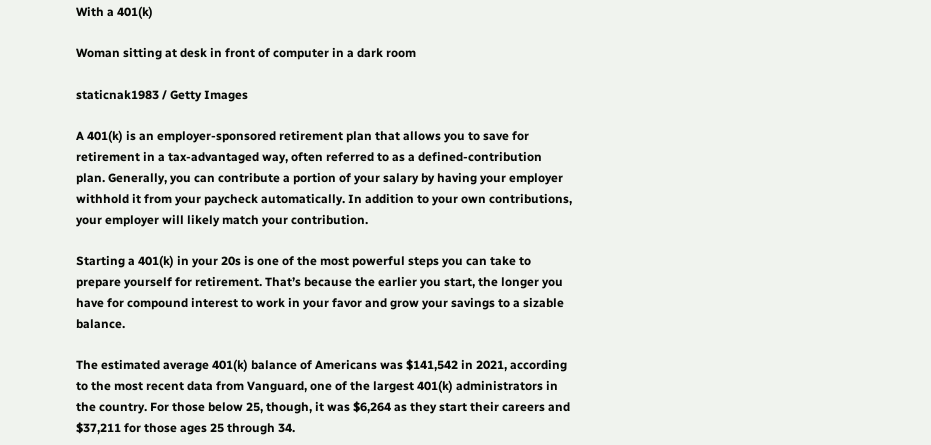With a 401(k)

Woman sitting at desk in front of computer in a dark room

staticnak1983 / Getty Images

A 401(k) is an employer-sponsored retirement plan that allows you to save for retirement in a tax-advantaged way, often referred to as a defined-contribution plan. Generally, you can contribute a portion of your salary by having your employer withhold it from your paycheck automatically. In addition to your own contributions, your employer will likely match your contribution.

Starting a 401(k) in your 20s is one of the most powerful steps you can take to prepare yourself for retirement. That’s because the earlier you start, the longer you have for compound interest to work in your favor and grow your savings to a sizable balance.

The estimated average 401(k) balance of Americans was $141,542 in 2021, according to the most recent data from Vanguard, one of the largest 401(k) administrators in the country. For those below 25, though, it was $6,264 as they start their careers and $37,211 for those ages 25 through 34.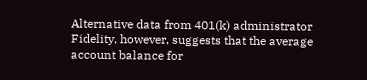Alternative data from 401(k) administrator Fidelity, however, suggests that the average account balance for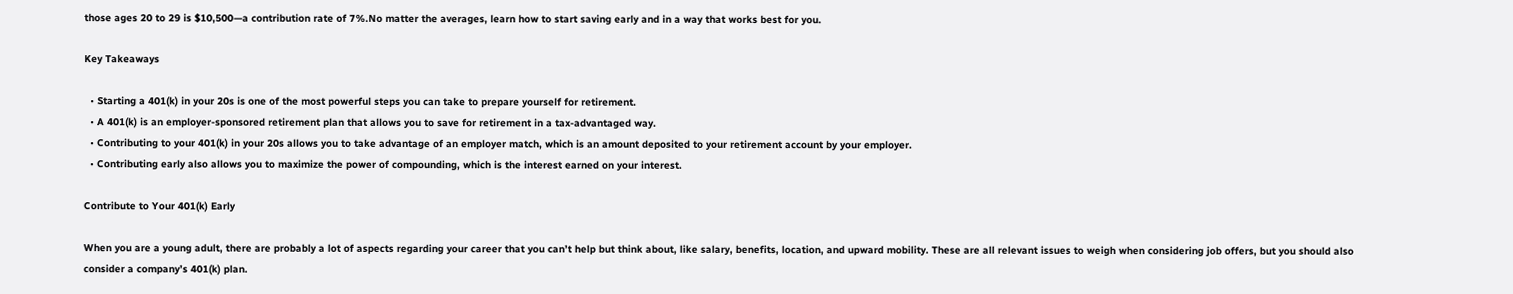those ages 20 to 29 is $10,500—a contribution rate of 7%.No matter the averages, learn how to start saving early and in a way that works best for you.

Key Takeaways

  • Starting a 401(k) in your 20s is one of the most powerful steps you can take to prepare yourself for retirement.
  • A 401(k) is an employer-sponsored retirement plan that allows you to save for retirement in a tax-advantaged way.
  • Contributing to your 401(k) in your 20s allows you to take advantage of an employer match, which is an amount deposited to your retirement account by your employer.
  • Contributing early also allows you to maximize the power of compounding, which is the interest earned on your interest.

Contribute to Your 401(k) Early

When you are a young adult, there are probably a lot of aspects regarding your career that you can’t help but think about, like salary, benefits, location, and upward mobility. These are all relevant issues to weigh when considering job offers, but you should also consider a company’s 401(k) plan.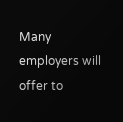Many employers will offer to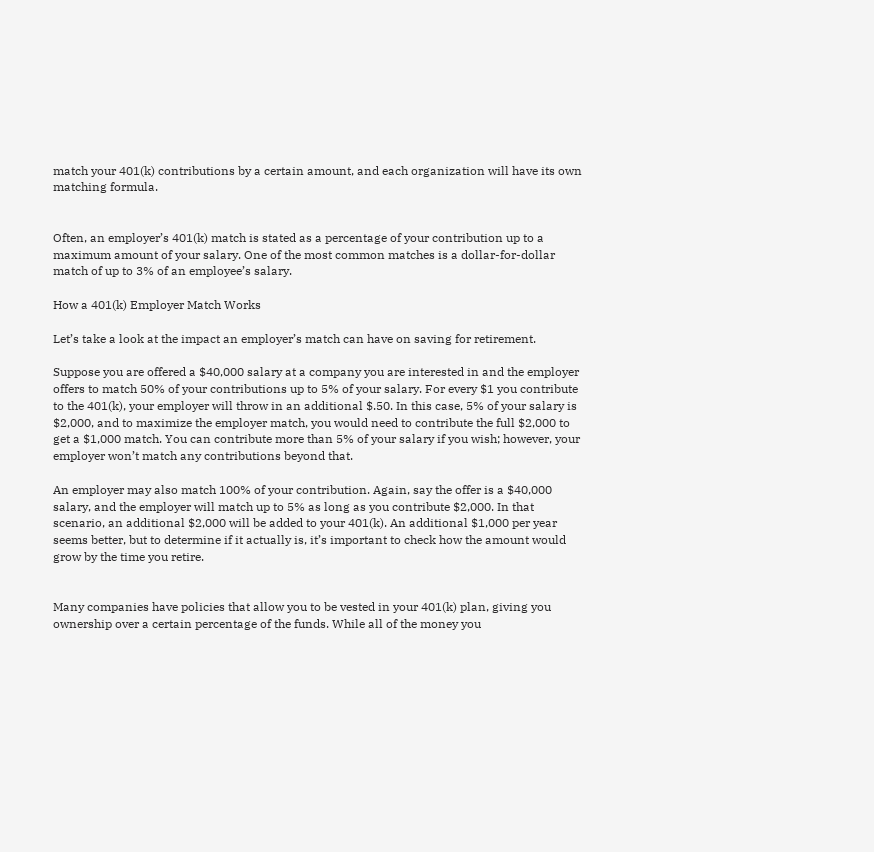match your 401(k) contributions by a certain amount, and each organization will have its own matching formula.


Often, an employer’s 401(k) match is stated as a percentage of your contribution up to a maximum amount of your salary. One of the most common matches is a dollar-for-dollar match of up to 3% of an employee’s salary.

How a 401(k) Employer Match Works

Let’s take a look at the impact an employer’s match can have on saving for retirement.

Suppose you are offered a $40,000 salary at a company you are interested in and the employer offers to match 50% of your contributions up to 5% of your salary. For every $1 you contribute to the 401(k), your employer will throw in an additional $.50. In this case, 5% of your salary is $2,000, and to maximize the employer match, you would need to contribute the full $2,000 to get a $1,000 match. You can contribute more than 5% of your salary if you wish; however, your employer won’t match any contributions beyond that.

An employer may also match 100% of your contribution. Again, say the offer is a $40,000 salary, and the employer will match up to 5% as long as you contribute $2,000. In that scenario, an additional $2,000 will be added to your 401(k). An additional $1,000 per year seems better, but to determine if it actually is, it’s important to check how the amount would grow by the time you retire.


Many companies have policies that allow you to be vested in your 401(k) plan, giving you ownership over a certain percentage of the funds. While all of the money you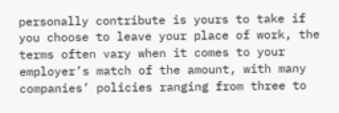personally contribute is yours to take if you choose to leave your place of work, the terms often vary when it comes to your employer’s match of the amount, with many companies’ policies ranging from three to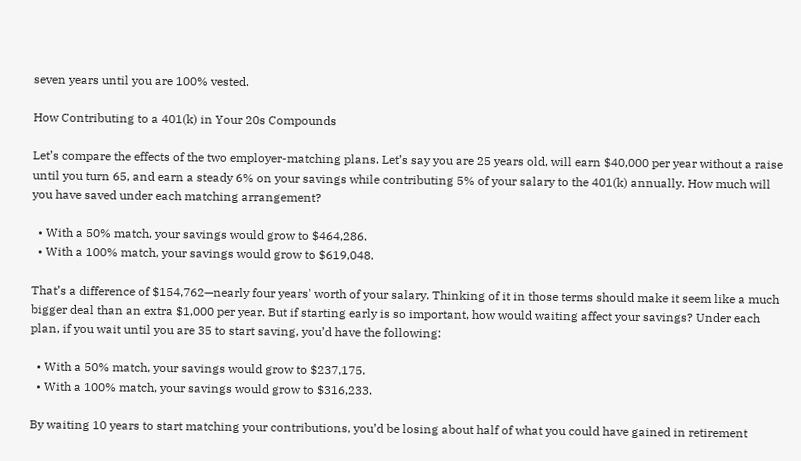seven years until you are 100% vested.

How Contributing to a 401(k) in Your 20s Compounds

Let’s compare the effects of the two employer-matching plans. Let’s say you are 25 years old, will earn $40,000 per year without a raise until you turn 65, and earn a steady 6% on your savings while contributing 5% of your salary to the 401(k) annually. How much will you have saved under each matching arrangement?

  • With a 50% match, your savings would grow to $464,286.
  • With a 100% match, your savings would grow to $619,048.

That’s a difference of $154,762—nearly four years' worth of your salary. Thinking of it in those terms should make it seem like a much bigger deal than an extra $1,000 per year. But if starting early is so important, how would waiting affect your savings? Under each plan, if you wait until you are 35 to start saving, you’d have the following:

  • With a 50% match, your savings would grow to $237,175.
  • With a 100% match, your savings would grow to $316,233.

By waiting 10 years to start matching your contributions, you’d be losing about half of what you could have gained in retirement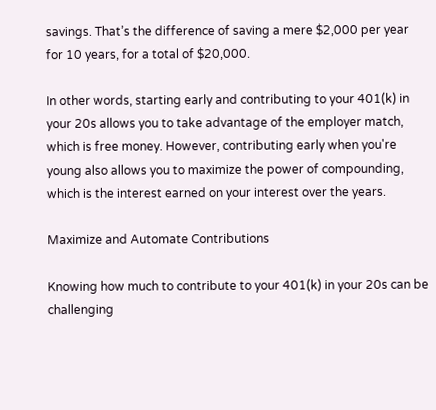savings. That’s the difference of saving a mere $2,000 per year for 10 years, for a total of $20,000.

In other words, starting early and contributing to your 401(k) in your 20s allows you to take advantage of the employer match, which is free money. However, contributing early when you're young also allows you to maximize the power of compounding, which is the interest earned on your interest over the years.

Maximize and Automate Contributions

Knowing how much to contribute to your 401(k) in your 20s can be challenging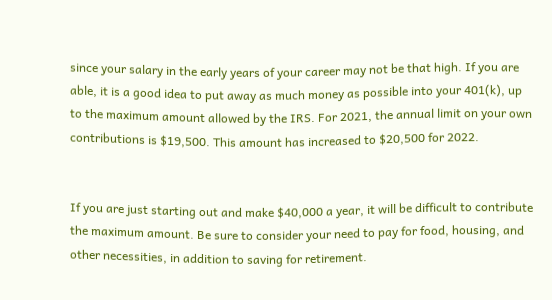since your salary in the early years of your career may not be that high. If you are able, it is a good idea to put away as much money as possible into your 401(k), up to the maximum amount allowed by the IRS. For 2021, the annual limit on your own contributions is $19,500. This amount has increased to $20,500 for 2022.


If you are just starting out and make $40,000 a year, it will be difficult to contribute the maximum amount. Be sure to consider your need to pay for food, housing, and other necessities, in addition to saving for retirement.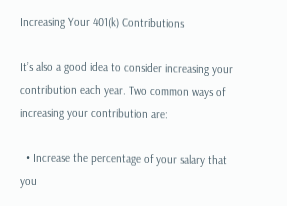Increasing Your 401(k) Contributions

It’s also a good idea to consider increasing your contribution each year. Two common ways of increasing your contribution are:

  • Increase the percentage of your salary that you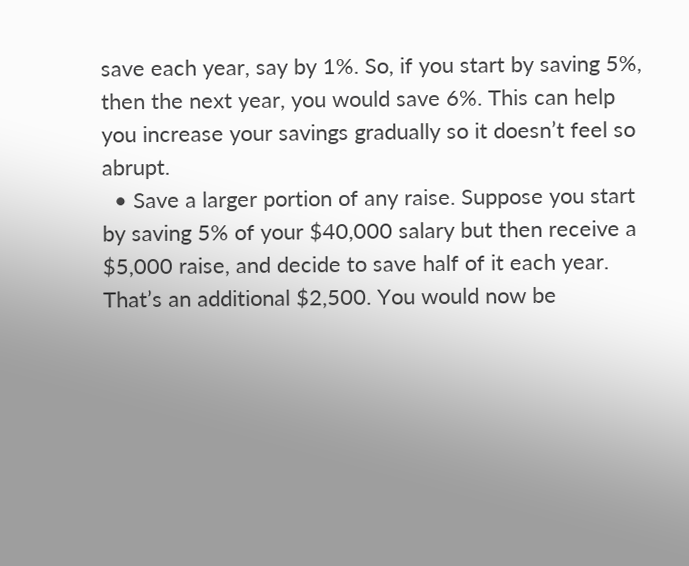save each year, say by 1%. So, if you start by saving 5%, then the next year, you would save 6%. This can help you increase your savings gradually so it doesn’t feel so abrupt.
  • Save a larger portion of any raise. Suppose you start by saving 5% of your $40,000 salary but then receive a $5,000 raise, and decide to save half of it each year. That’s an additional $2,500. You would now be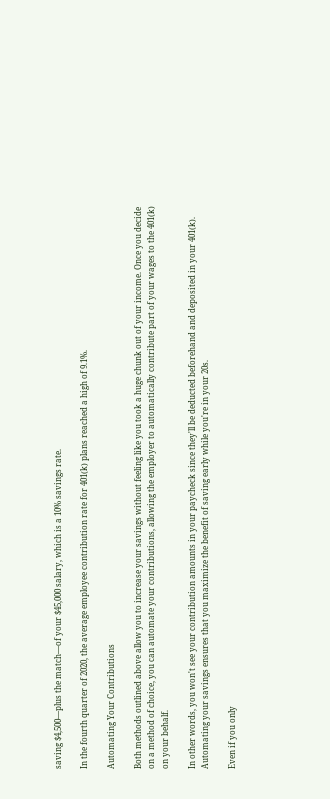saving $4,500—plus the match—of your $45,000 salary, which is a 10% savings rate.

In the fourth quarter of 2020, the average employee contribution rate for 401(k) plans reached a high of 9.1%.

Automating Your Contributions

Both methods outlined above allow you to increase your savings without feeling like you took a huge chunk out of your income. Once you decide on a method of choice, you can automate your contributions, allowing the employer to automatically contribute part of your wages to the 401(k) on your behalf.

In other words, you won't see your contribution amounts in your paycheck since they'll be deducted beforehand and deposited in your 401(k). Automating your savings ensures that you maximize the benefit of saving early while you're in your 20s.

Even if you only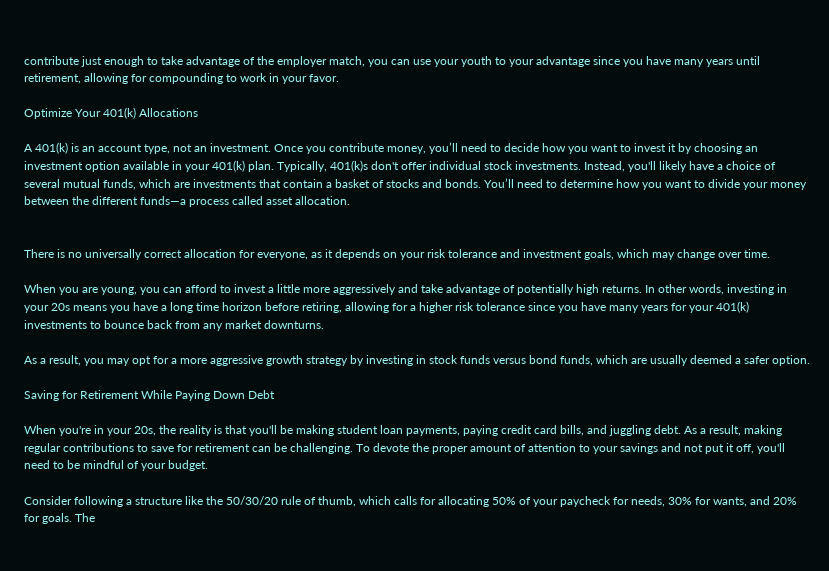contribute just enough to take advantage of the employer match, you can use your youth to your advantage since you have many years until retirement, allowing for compounding to work in your favor.

Optimize Your 401(k) Allocations

A 401(k) is an account type, not an investment. Once you contribute money, you’ll need to decide how you want to invest it by choosing an investment option available in your 401(k) plan. Typically, 401(k)s don't offer individual stock investments. Instead, you'll likely have a choice of several mutual funds, which are investments that contain a basket of stocks and bonds. You’ll need to determine how you want to divide your money between the different funds—a process called asset allocation.


There is no universally correct allocation for everyone, as it depends on your risk tolerance and investment goals, which may change over time.

When you are young, you can afford to invest a little more aggressively and take advantage of potentially high returns. In other words, investing in your 20s means you have a long time horizon before retiring, allowing for a higher risk tolerance since you have many years for your 401(k) investments to bounce back from any market downturns.

As a result, you may opt for a more aggressive growth strategy by investing in stock funds versus bond funds, which are usually deemed a safer option.

Saving for Retirement While Paying Down Debt

When you're in your 20s, the reality is that you'll be making student loan payments, paying credit card bills, and juggling debt. As a result, making regular contributions to save for retirement can be challenging. To devote the proper amount of attention to your savings and not put it off, you'll need to be mindful of your budget.

Consider following a structure like the 50/30/20 rule of thumb, which calls for allocating 50% of your paycheck for needs, 30% for wants, and 20% for goals. The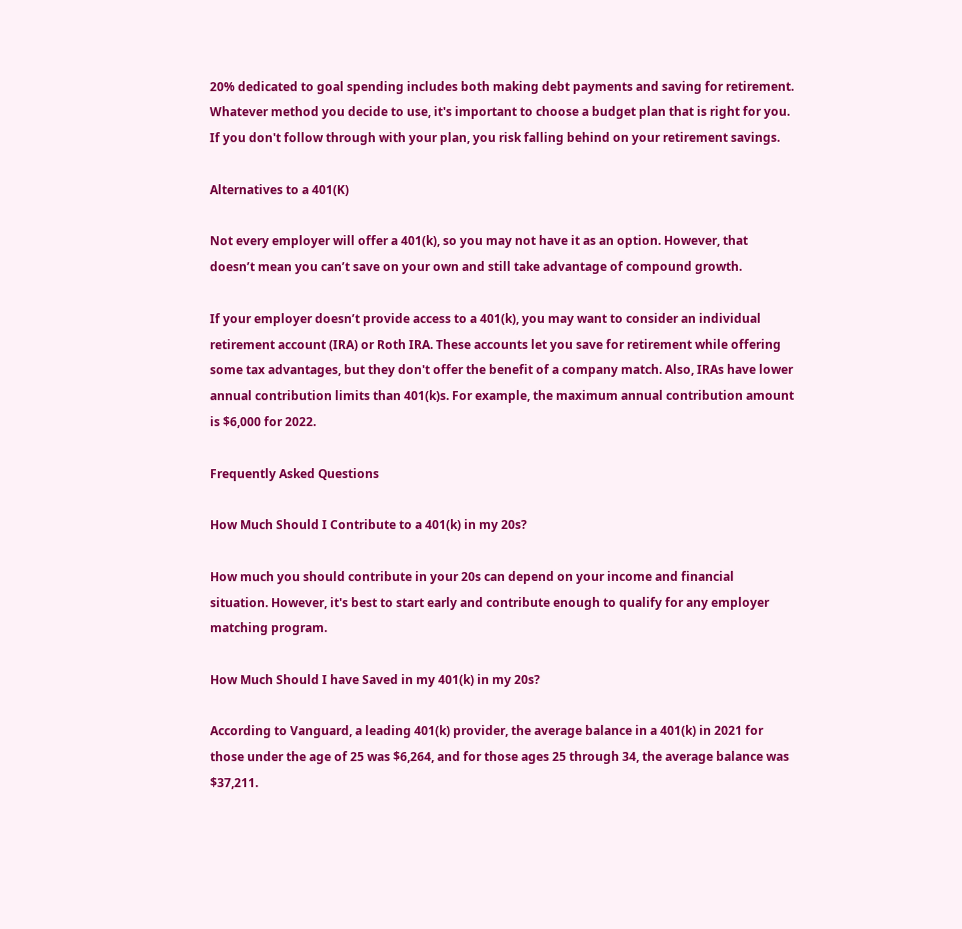20% dedicated to goal spending includes both making debt payments and saving for retirement. Whatever method you decide to use, it's important to choose a budget plan that is right for you. If you don't follow through with your plan, you risk falling behind on your retirement savings.

Alternatives to a 401(K)

Not every employer will offer a 401(k), so you may not have it as an option. However, that doesn’t mean you can’t save on your own and still take advantage of compound growth.

If your employer doesn’t provide access to a 401(k), you may want to consider an individual retirement account (IRA) or Roth IRA. These accounts let you save for retirement while offering some tax advantages, but they don't offer the benefit of a company match. Also, IRAs have lower annual contribution limits than 401(k)s. For example, the maximum annual contribution amount is $6,000 for 2022.

Frequently Asked Questions

How Much Should I Contribute to a 401(k) in my 20s?

How much you should contribute in your 20s can depend on your income and financial situation. However, it's best to start early and contribute enough to qualify for any employer matching program.

How Much Should I have Saved in my 401(k) in my 20s?

According to Vanguard, a leading 401(k) provider, the average balance in a 401(k) in 2021 for those under the age of 25 was $6,264, and for those ages 25 through 34, the average balance was $37,211.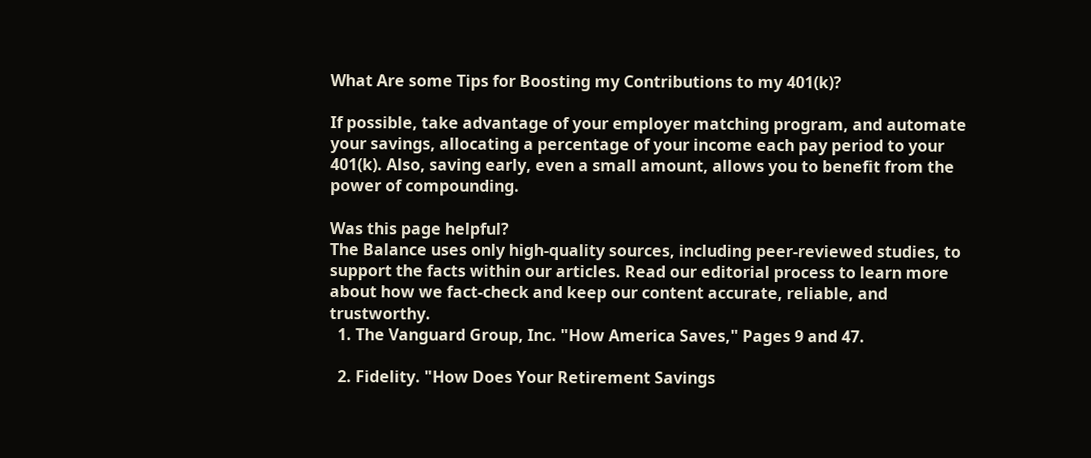What Are some Tips for Boosting my Contributions to my 401(k)?

If possible, take advantage of your employer matching program, and automate your savings, allocating a percentage of your income each pay period to your 401(k). Also, saving early, even a small amount, allows you to benefit from the power of compounding.

Was this page helpful?
The Balance uses only high-quality sources, including peer-reviewed studies, to support the facts within our articles. Read our editorial process to learn more about how we fact-check and keep our content accurate, reliable, and trustworthy.
  1. The Vanguard Group, Inc. "How America Saves," Pages 9 and 47.

  2. Fidelity. "How Does Your Retirement Savings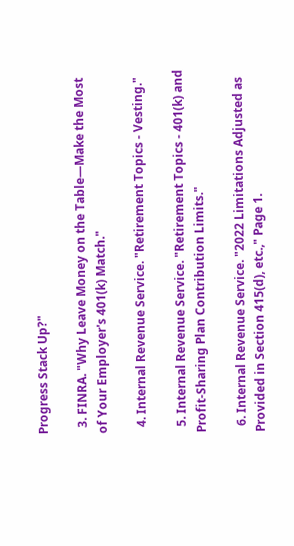Progress Stack Up?"

  3. FINRA. "Why Leave Money on the Table—Make the Most of Your Employer's 401(k) Match."

  4. Internal Revenue Service. "Retirement Topics - Vesting."

  5. Internal Revenue Service. "Retirement Topics - 401(k) and Profit-Sharing Plan Contribution Limits."

  6. Internal Revenue Service. "2022 Limitations Adjusted as Provided in Section 415(d), etc.," Page 1.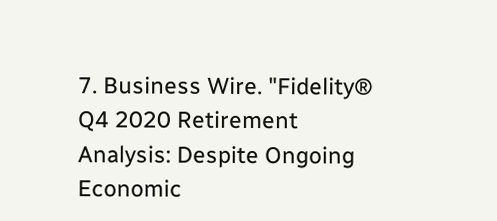7. Business Wire. "Fidelity® Q4 2020 Retirement Analysis: Despite Ongoing Economic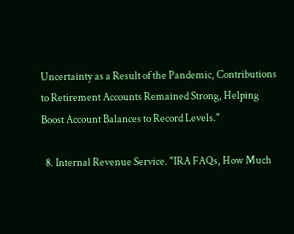Uncertainty as a Result of the Pandemic, Contributions to Retirement Accounts Remained Strong, Helping Boost Account Balances to Record Levels."

  8. Internal Revenue Service. "IRA FAQs, How Much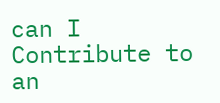can I Contribute to an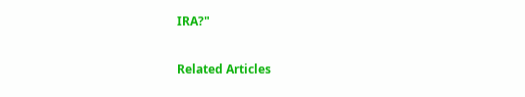IRA?"

Related Articles